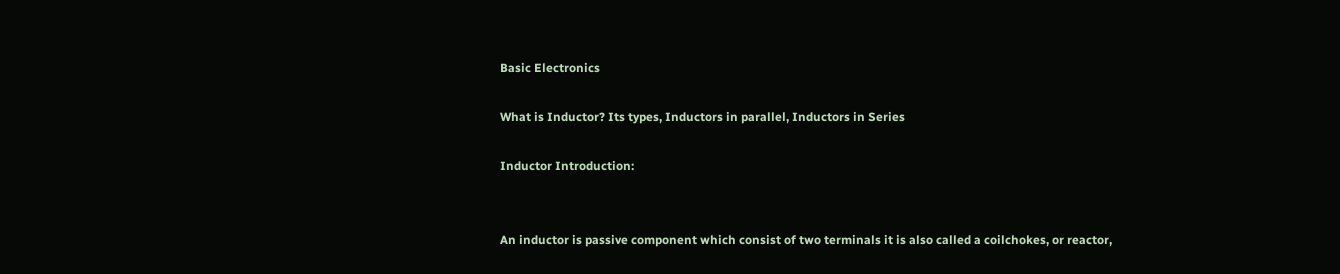Basic Electronics

What is Inductor? Its types, Inductors in parallel, Inductors in Series

Inductor Introduction:


An inductor is passive component which consist of two terminals it is also called a coilchokes, or reactor,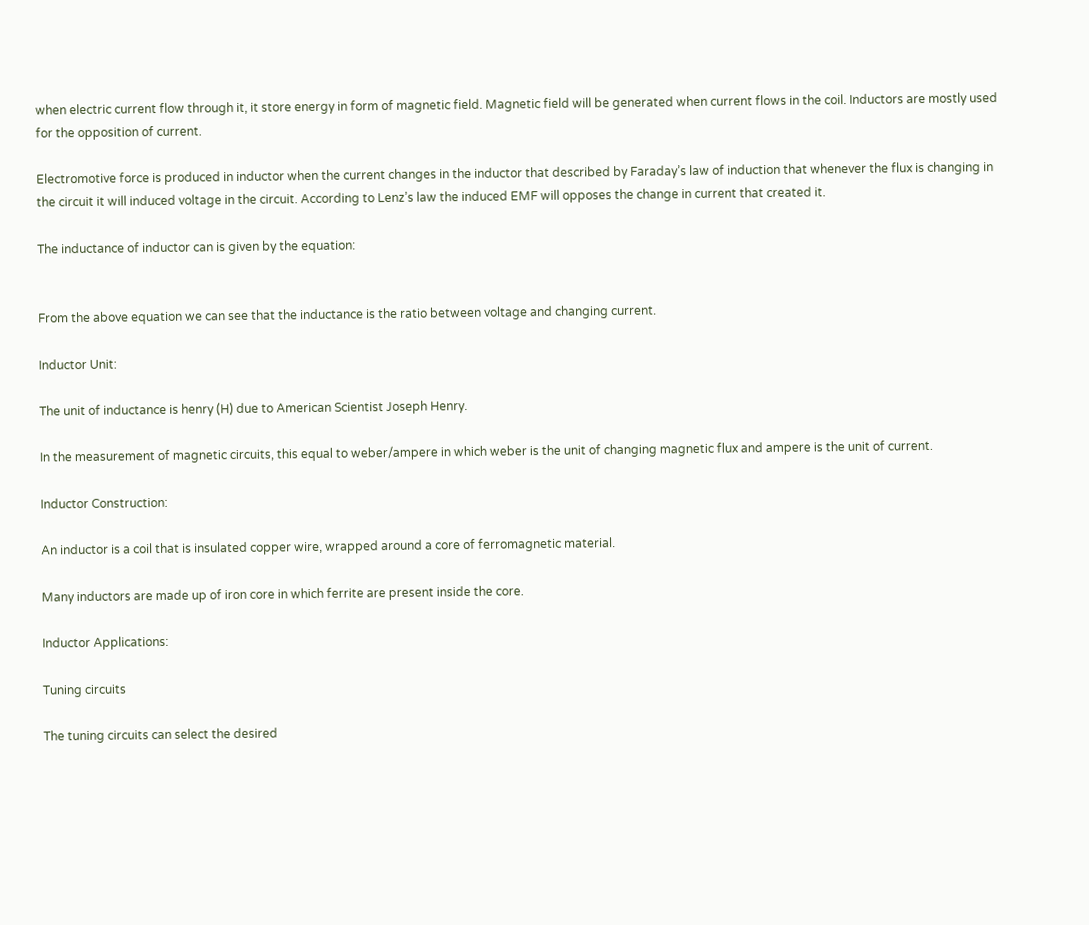when electric current flow through it, it store energy in form of magnetic field. Magnetic field will be generated when current flows in the coil. Inductors are mostly used for the opposition of current.

Electromotive force is produced in inductor when the current changes in the inductor that described by Faraday’s law of induction that whenever the flux is changing in the circuit it will induced voltage in the circuit. According to Lenz’s law the induced EMF will opposes the change in current that created it.

The inductance of inductor can is given by the equation:


From the above equation we can see that the inductance is the ratio between voltage and changing current.

Inductor Unit:

The unit of inductance is henry (H) due to American Scientist Joseph Henry.

In the measurement of magnetic circuits, this equal to weber/ampere in which weber is the unit of changing magnetic flux and ampere is the unit of current.

Inductor Construction:

An inductor is a coil that is insulated copper wire, wrapped around a core of ferromagnetic material.

Many inductors are made up of iron core in which ferrite are present inside the core.

Inductor Applications:

Tuning circuits

The tuning circuits can select the desired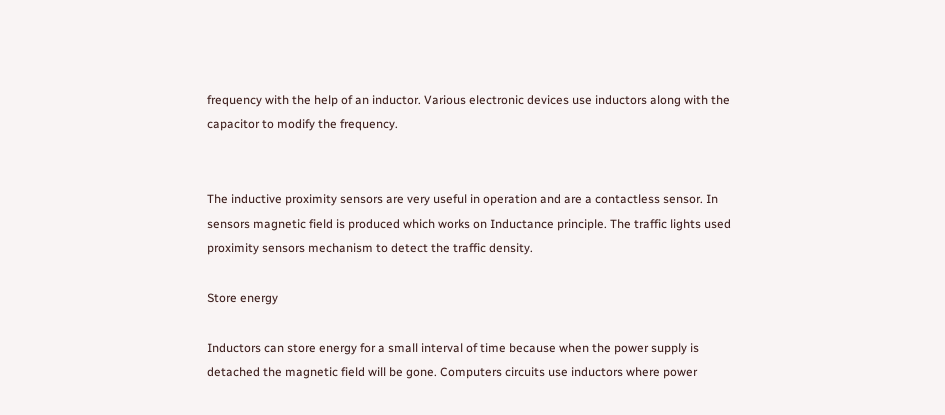frequency with the help of an inductor. Various electronic devices use inductors along with the capacitor to modify the frequency.


The inductive proximity sensors are very useful in operation and are a contactless sensor. In sensors magnetic field is produced which works on Inductance principle. The traffic lights used proximity sensors mechanism to detect the traffic density.

Store energy

Inductors can store energy for a small interval of time because when the power supply is detached the magnetic field will be gone. Computers circuits use inductors where power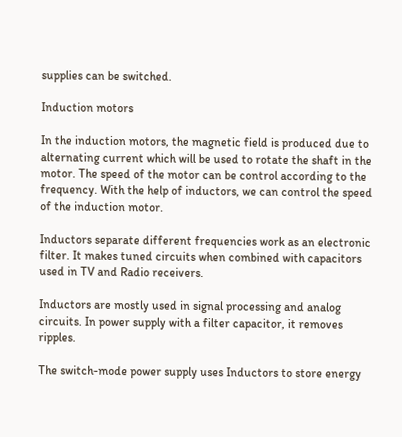supplies can be switched.

Induction motors

In the induction motors, the magnetic field is produced due to alternating current which will be used to rotate the shaft in the motor. The speed of the motor can be control according to the frequency. With the help of inductors, we can control the speed of the induction motor.

Inductors separate different frequencies work as an electronic filter. It makes tuned circuits when combined with capacitors used in TV and Radio receivers.

Inductors are mostly used in signal processing and analog circuits. In power supply with a filter capacitor, it removes ripples.

The switch-mode power supply uses Inductors to store energy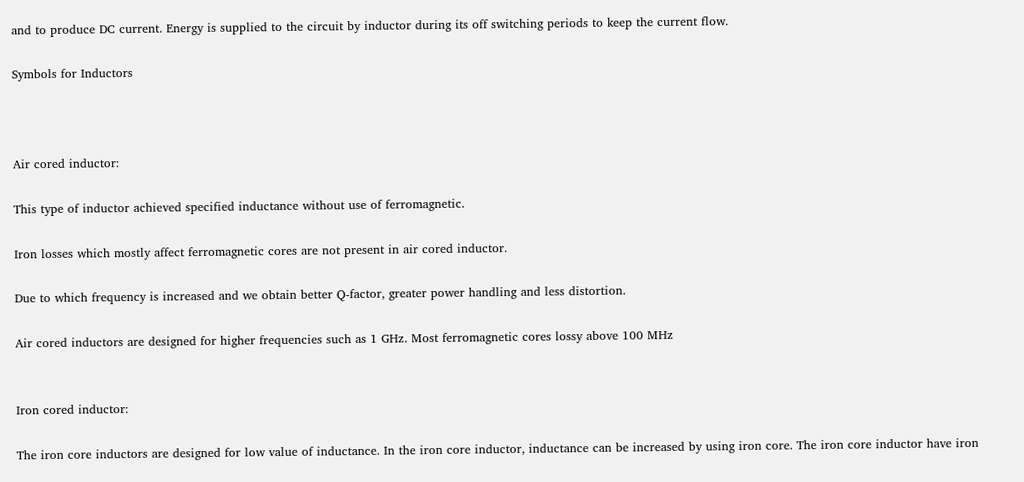and to produce DC current. Energy is supplied to the circuit by inductor during its off switching periods to keep the current flow.

Symbols for Inductors



Air cored inductor:

This type of inductor achieved specified inductance without use of ferromagnetic.

Iron losses which mostly affect ferromagnetic cores are not present in air cored inductor.

Due to which frequency is increased and we obtain better Q-factor, greater power handling and less distortion.

Air cored inductors are designed for higher frequencies such as 1 GHz. Most ferromagnetic cores lossy above 100 MHz


Iron cored inductor:

The iron core inductors are designed for low value of inductance. In the iron core inductor, inductance can be increased by using iron core. The iron core inductor have iron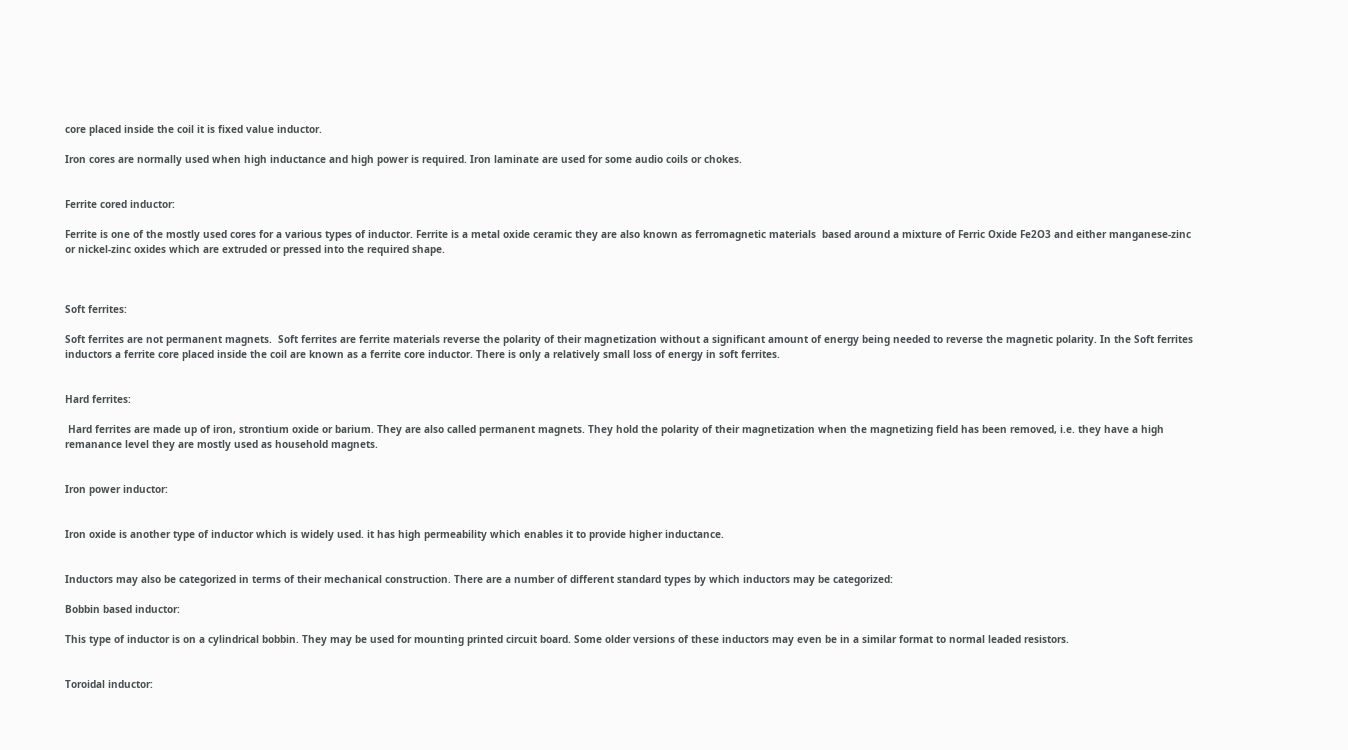core placed inside the coil it is fixed value inductor.

Iron cores are normally used when high inductance and high power is required. Iron laminate are used for some audio coils or chokes.


Ferrite cored inductor:

Ferrite is one of the mostly used cores for a various types of inductor. Ferrite is a metal oxide ceramic they are also known as ferromagnetic materials  based around a mixture of Ferric Oxide Fe2O3 and either manganese-zinc or nickel-zinc oxides which are extruded or pressed into the required shape.



Soft ferrites:

Soft ferrites are not permanent magnets.  Soft ferrites are ferrite materials reverse the polarity of their magnetization without a significant amount of energy being needed to reverse the magnetic polarity. In the Soft ferrites inductors a ferrite core placed inside the coil are known as a ferrite core inductor. There is only a relatively small loss of energy in soft ferrites.


Hard ferrites:

 Hard ferrites are made up of iron, strontium oxide or barium. They are also called permanent magnets. They hold the polarity of their magnetization when the magnetizing field has been removed, i.e. they have a high remanance level they are mostly used as household magnets.


Iron power inductor:


Iron oxide is another type of inductor which is widely used. it has high permeability which enables it to provide higher inductance.


Inductors may also be categorized in terms of their mechanical construction. There are a number of different standard types by which inductors may be categorized:

Bobbin based inductor:

This type of inductor is on a cylindrical bobbin. They may be used for mounting printed circuit board. Some older versions of these inductors may even be in a similar format to normal leaded resistors.


Toroidal inductor: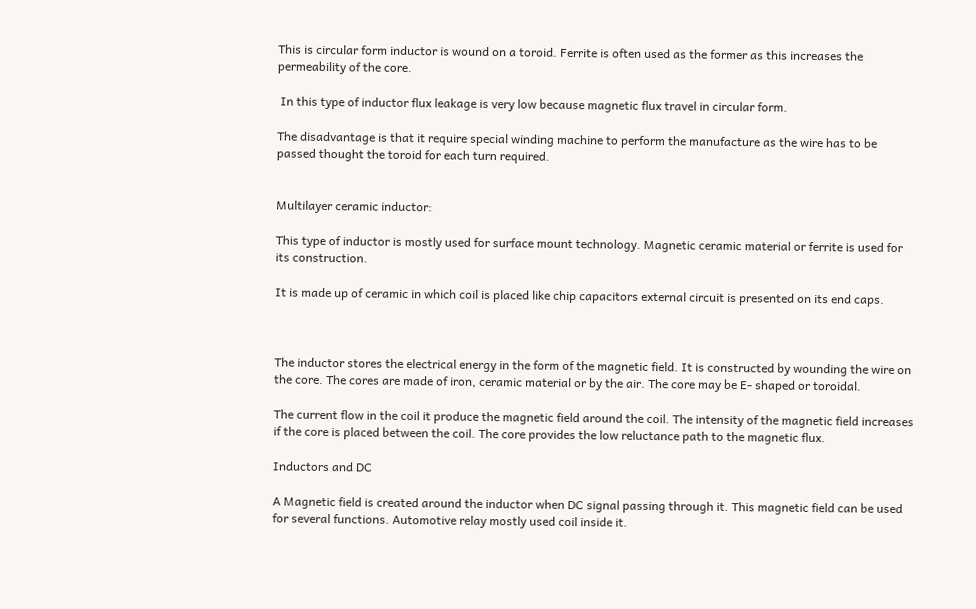This is circular form inductor is wound on a toroid. Ferrite is often used as the former as this increases the permeability of the core.

 In this type of inductor flux leakage is very low because magnetic flux travel in circular form.

The disadvantage is that it require special winding machine to perform the manufacture as the wire has to be passed thought the toroid for each turn required.


Multilayer ceramic inductor:

This type of inductor is mostly used for surface mount technology. Magnetic ceramic material or ferrite is used for its construction.

It is made up of ceramic in which coil is placed like chip capacitors external circuit is presented on its end caps.



The inductor stores the electrical energy in the form of the magnetic field. It is constructed by wounding the wire on the core. The cores are made of iron, ceramic material or by the air. The core may be E- shaped or toroidal.

The current flow in the coil it produce the magnetic field around the coil. The intensity of the magnetic field increases if the core is placed between the coil. The core provides the low reluctance path to the magnetic flux.

Inductors and DC

A Magnetic field is created around the inductor when DC signal passing through it. This magnetic field can be used for several functions. Automotive relay mostly used coil inside it.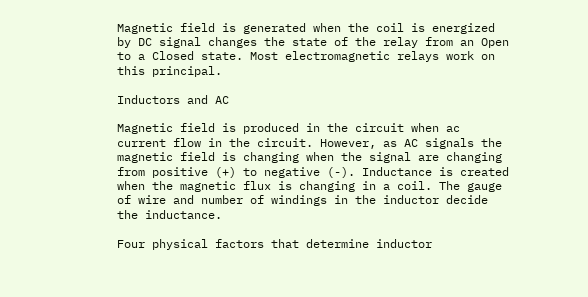Magnetic field is generated when the coil is energized by DC signal changes the state of the relay from an Open to a Closed state. Most electromagnetic relays work on this principal.

Inductors and AC

Magnetic field is produced in the circuit when ac current flow in the circuit. However, as AC signals the magnetic field is changing when the signal are changing from positive (+) to negative (-). Inductance is created when the magnetic flux is changing in a coil. The gauge of wire and number of windings in the inductor decide the inductance.

Four physical factors that determine inductor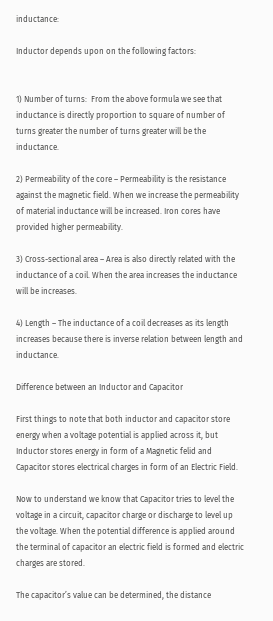inductance:

Inductor depends upon on the following factors:


1) Number of turns:  From the above formula we see that inductance is directly proportion to square of number of turns greater the number of turns greater will be the inductance.

2) Permeability of the core – Permeability is the resistance against the magnetic field. When we increase the permeability of material inductance will be increased. Iron cores have provided higher permeability.

3) Cross-sectional area – Area is also directly related with the inductance of a coil. When the area increases the inductance will be increases.

4) Length – The inductance of a coil decreases as its length increases because there is inverse relation between length and inductance.

Difference between an Inductor and Capacitor

First things to note that both inductor and capacitor store energy when a voltage potential is applied across it, but Inductor stores energy in form of a Magnetic felid and Capacitor stores electrical charges in form of an Electric Field.

Now to understand we know that Capacitor tries to level the voltage in a circuit, capacitor charge or discharge to level up the voltage. When the potential difference is applied around the terminal of capacitor an electric field is formed and electric charges are stored.

The capacitor’s value can be determined, the distance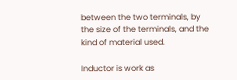between the two terminals, by the size of the terminals, and the kind of material used.

Inductor is work as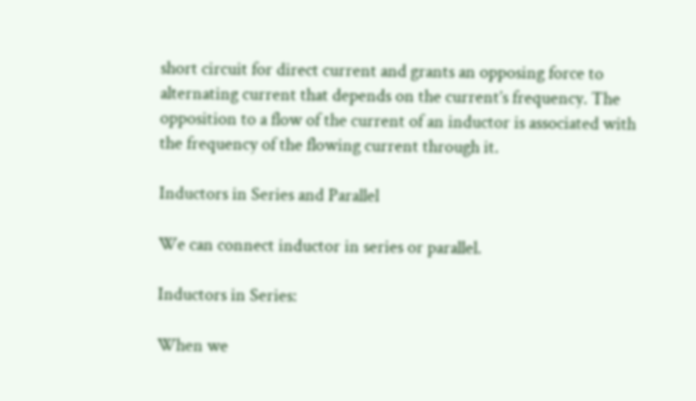short circuit for direct current and grants an opposing force to alternating current that depends on the current’s frequency. The opposition to a flow of the current of an inductor is associated with the frequency of the flowing current through it.

Inductors in Series and Parallel

We can connect inductor in series or parallel.

Inductors in Series:

When we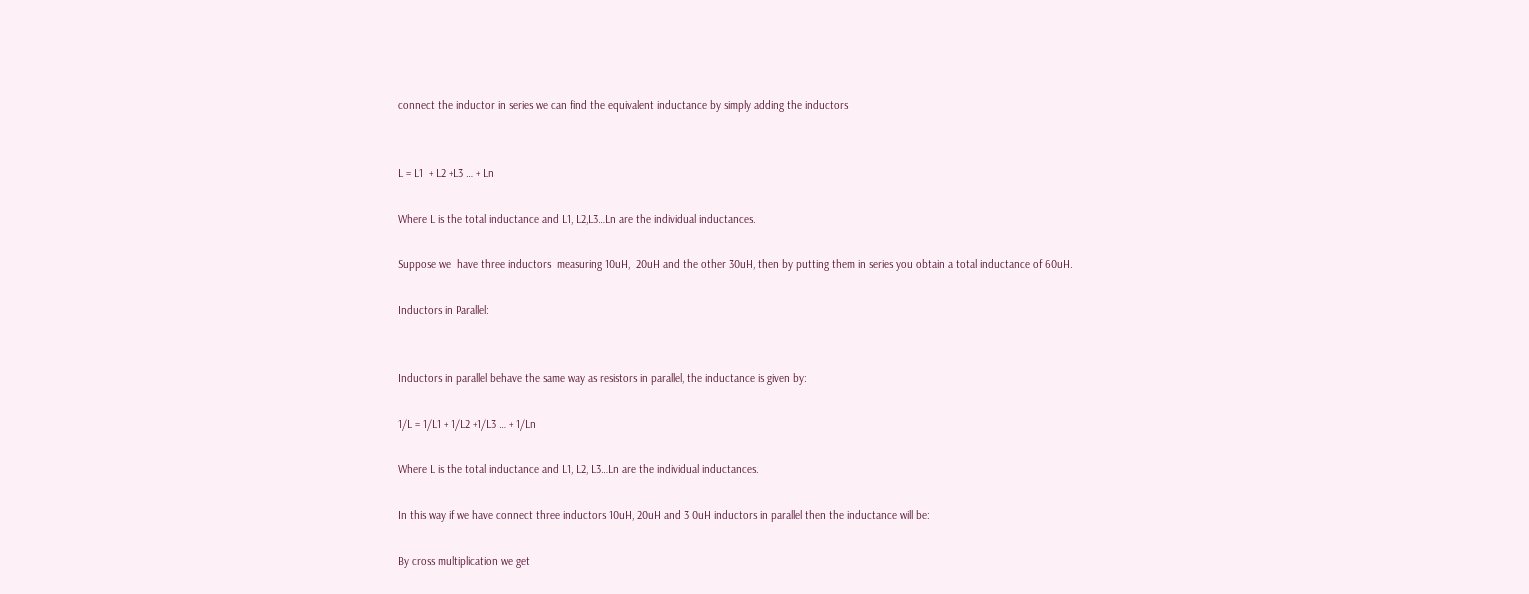connect the inductor in series we can find the equivalent inductance by simply adding the inductors


L = L1  + L2 +L3 … + Ln

Where L is the total inductance and L1, L2,L3…Ln are the individual inductances.

Suppose we  have three inductors  measuring 10uH,  20uH and the other 30uH, then by putting them in series you obtain a total inductance of 60uH.

Inductors in Parallel:


Inductors in parallel behave the same way as resistors in parallel, the inductance is given by:

1/L = 1/L1 + 1/L2 +1/L3 … + 1/Ln

Where L is the total inductance and L1, L2, L3…Ln are the individual inductances.

In this way if we have connect three inductors 10uH, 20uH and 3 0uH inductors in parallel then the inductance will be:

By cross multiplication we get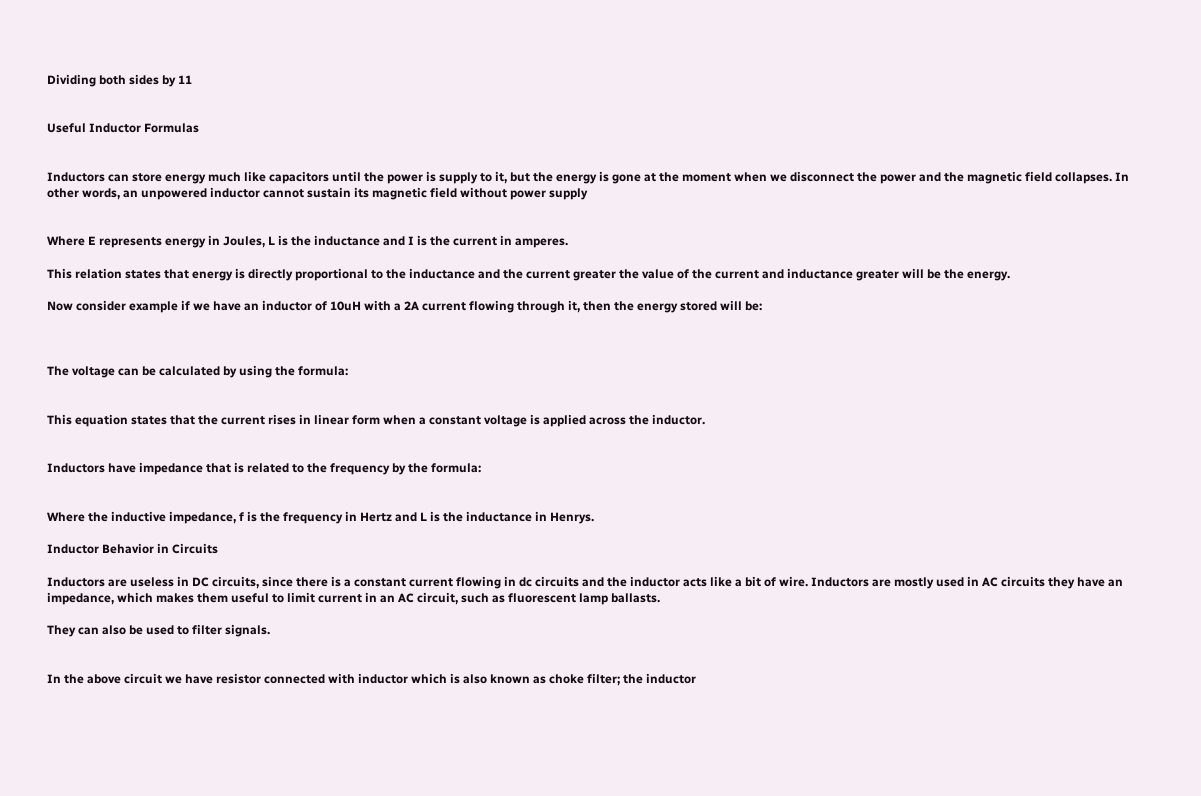Dividing both sides by 11


Useful Inductor Formulas


Inductors can store energy much like capacitors until the power is supply to it, but the energy is gone at the moment when we disconnect the power and the magnetic field collapses. In other words, an unpowered inductor cannot sustain its magnetic field without power supply


Where E represents energy in Joules, L is the inductance and I is the current in amperes.

This relation states that energy is directly proportional to the inductance and the current greater the value of the current and inductance greater will be the energy.

Now consider example if we have an inductor of 10uH with a 2A current flowing through it, then the energy stored will be:



The voltage can be calculated by using the formula:


This equation states that the current rises in linear form when a constant voltage is applied across the inductor.


Inductors have impedance that is related to the frequency by the formula:


Where the inductive impedance, f is the frequency in Hertz and L is the inductance in Henrys.

Inductor Behavior in Circuits

Inductors are useless in DC circuits, since there is a constant current flowing in dc circuits and the inductor acts like a bit of wire. Inductors are mostly used in AC circuits they have an impedance, which makes them useful to limit current in an AC circuit, such as fluorescent lamp ballasts.

They can also be used to filter signals.


In the above circuit we have resistor connected with inductor which is also known as choke filter; the inductor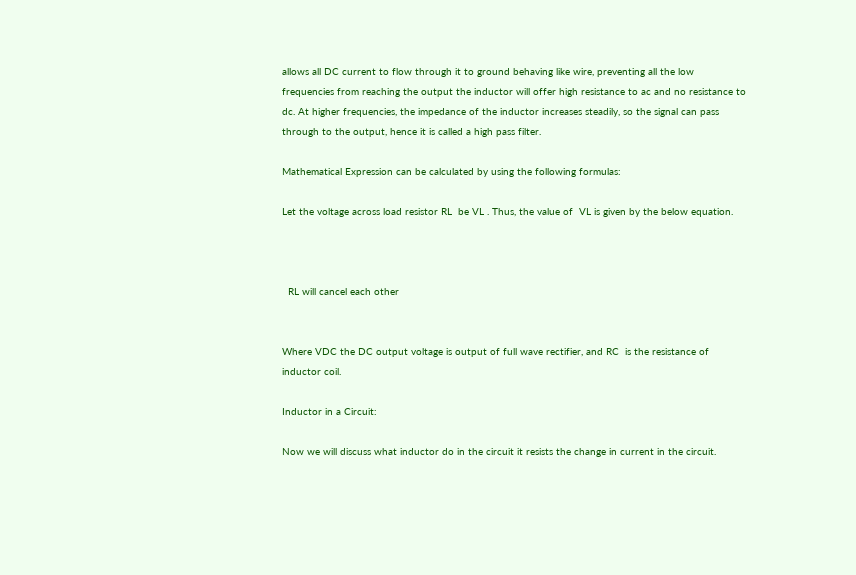allows all DC current to flow through it to ground behaving like wire, preventing all the low frequencies from reaching the output the inductor will offer high resistance to ac and no resistance to dc. At higher frequencies, the impedance of the inductor increases steadily, so the signal can pass through to the output, hence it is called a high pass filter.

Mathematical Expression can be calculated by using the following formulas:

Let the voltage across load resistor RL  be VL . Thus, the value of  VL is given by the below equation.



  RL will cancel each other


Where VDC the DC output voltage is output of full wave rectifier, and RC  is the resistance of inductor coil.

Inductor in a Circuit:

Now we will discuss what inductor do in the circuit it resists the change in current in the circuit.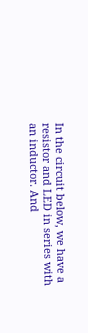In the circuit below, we have a resistor and LED in series with an inductor. And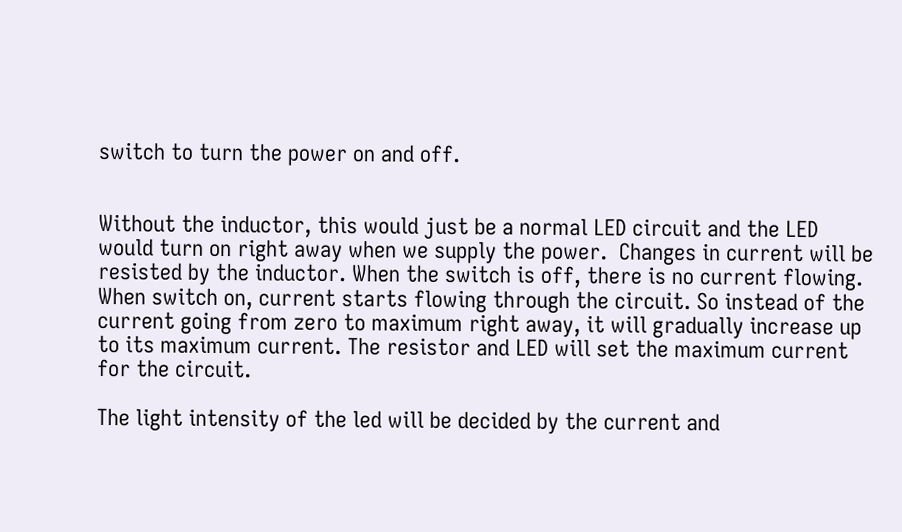switch to turn the power on and off.


Without the inductor, this would just be a normal LED circuit and the LED would turn on right away when we supply the power.  Changes in current will be resisted by the inductor. When the switch is off, there is no current flowing. When switch on, current starts flowing through the circuit. So instead of the current going from zero to maximum right away, it will gradually increase up to its maximum current. The resistor and LED will set the maximum current for the circuit.

The light intensity of the led will be decided by the current and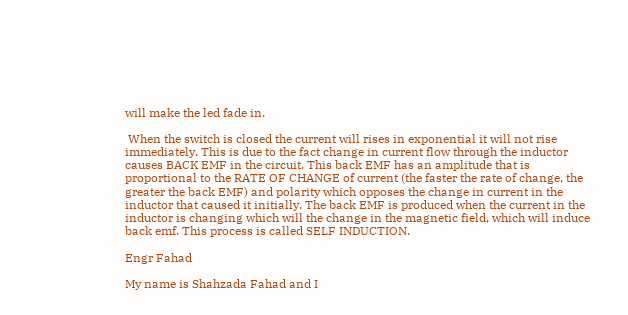will make the led fade in.

 When the switch is closed the current will rises in exponential it will not rise immediately. This is due to the fact change in current flow through the inductor causes BACK EMF in the circuit. This back EMF has an amplitude that is proportional to the RATE OF CHANGE of current (the faster the rate of change, the greater the back EMF) and polarity which opposes the change in current in the inductor that caused it initially. The back EMF is produced when the current in the inductor is changing which will the change in the magnetic field, which will induce back emf. This process is called SELF INDUCTION.

Engr Fahad

My name is Shahzada Fahad and I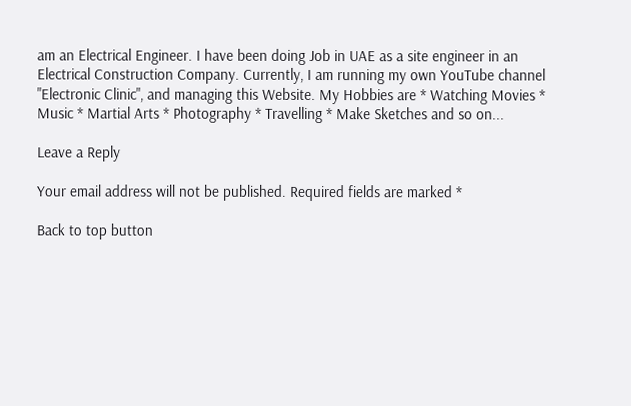am an Electrical Engineer. I have been doing Job in UAE as a site engineer in an Electrical Construction Company. Currently, I am running my own YouTube channel "Electronic Clinic", and managing this Website. My Hobbies are * Watching Movies * Music * Martial Arts * Photography * Travelling * Make Sketches and so on...

Leave a Reply

Your email address will not be published. Required fields are marked *

Back to top button